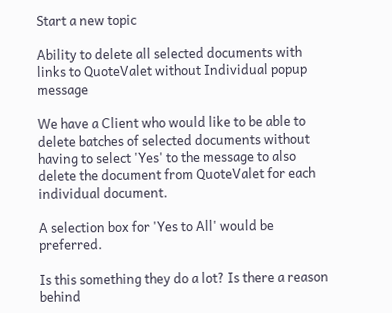Start a new topic

Ability to delete all selected documents with links to QuoteValet without Individual popup message

We have a Client who would like to be able to delete batches of selected documents without having to select 'Yes' to the message to also delete the document from QuoteValet for each individual document.

A selection box for 'Yes to All' would be preferred.

Is this something they do a lot? Is there a reason behind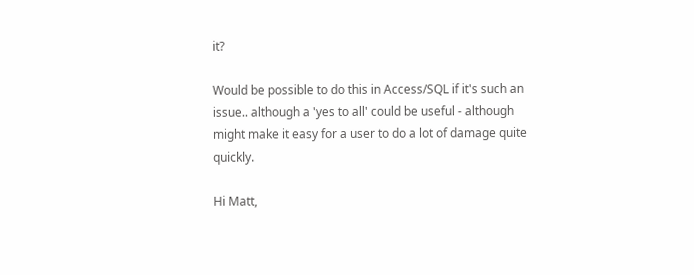it?

Would be possible to do this in Access/SQL if it's such an issue.. although a 'yes to all' could be useful - although might make it easy for a user to do a lot of damage quite quickly.

Hi Matt,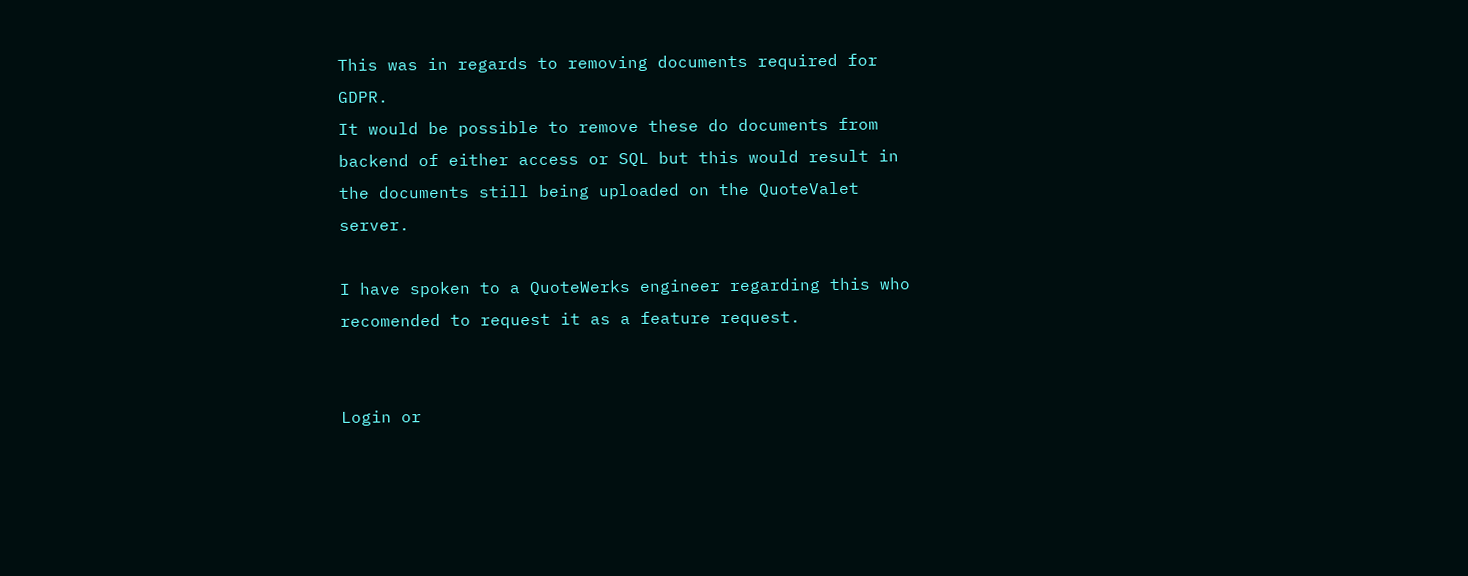This was in regards to removing documents required for GDPR.
It would be possible to remove these do documents from backend of either access or SQL but this would result in the documents still being uploaded on the QuoteValet server.

I have spoken to a QuoteWerks engineer regarding this who recomended to request it as a feature request.


Login or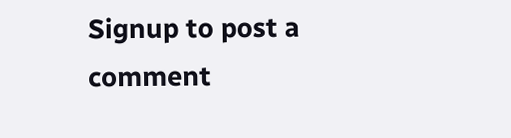Signup to post a comment